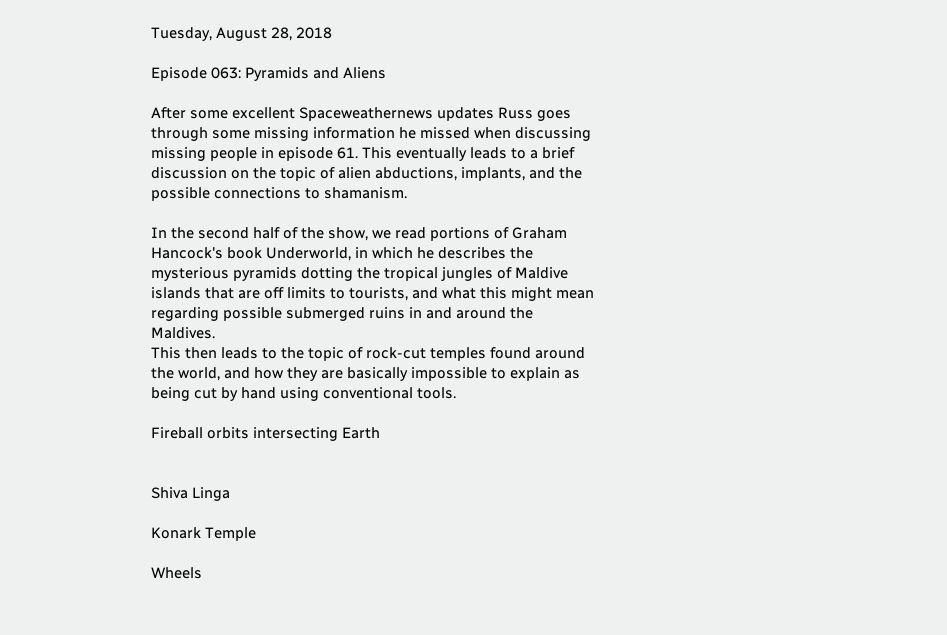Tuesday, August 28, 2018

Episode 063: Pyramids and Aliens

After some excellent Spaceweathernews updates Russ goes through some missing information he missed when discussing missing people in episode 61. This eventually leads to a brief discussion on the topic of alien abductions, implants, and the possible connections to shamanism.

In the second half of the show, we read portions of Graham Hancock's book Underworld, in which he describes the mysterious pyramids dotting the tropical jungles of Maldive islands that are off limits to tourists, and what this might mean regarding possible submerged ruins in and around the Maldives.
This then leads to the topic of rock-cut temples found around the world, and how they are basically impossible to explain as being cut by hand using conventional tools.

Fireball orbits intersecting Earth


Shiva Linga

Konark Temple

Wheels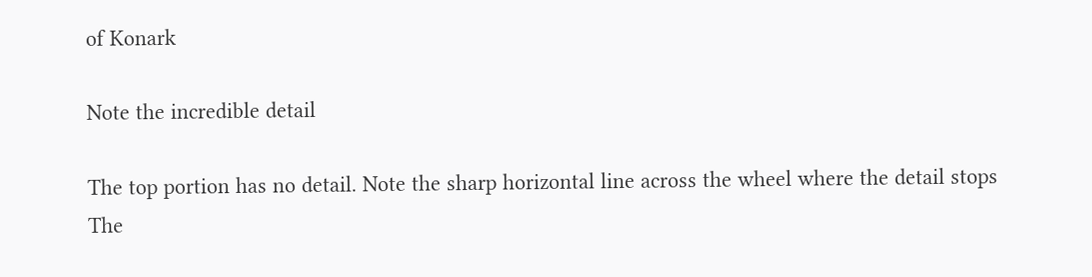of Konark

Note the incredible detail

The top portion has no detail. Note the sharp horizontal line across the wheel where the detail stops
The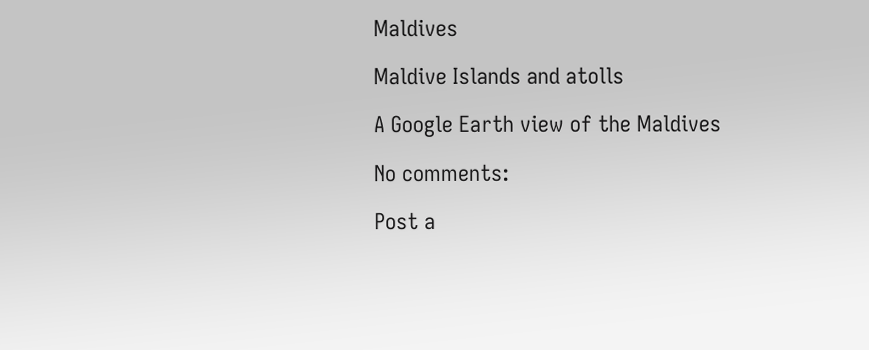Maldives

Maldive Islands and atolls

A Google Earth view of the Maldives

No comments:

Post a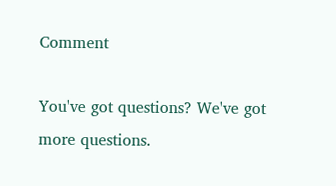Comment

You've got questions? We've got more questions.